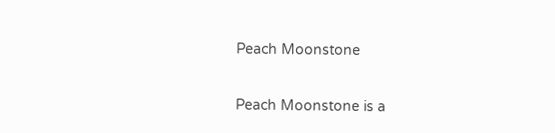Peach Moonstone

Peach Moonstone is a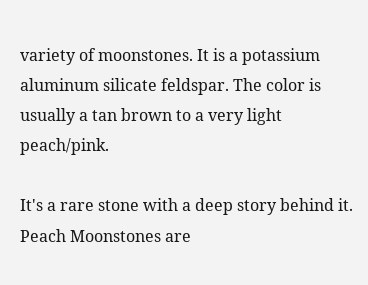variety of moonstones. It is a potassium aluminum silicate feldspar. The color is usually a tan brown to a very light peach/pink.

It's a rare stone with a deep story behind it. Peach Moonstones are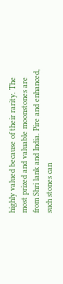highly valued because of their rarity. The most prized and valuable moonstones are from Shri lank and India. Pire and enhanced, such stones can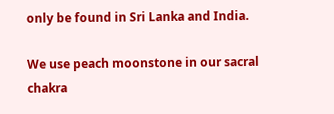only be found in Sri Lanka and India.

We use peach moonstone in our sacral chakra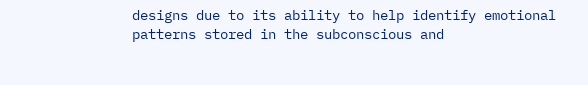designs due to its ability to help identify emotional patterns stored in the subconscious and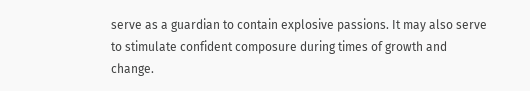serve as a guardian to contain explosive passions. It may also serve to stimulate confident composure during times of growth and change.